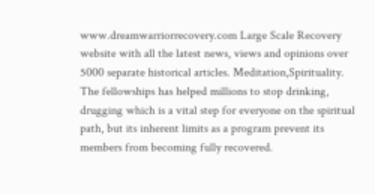www.dreamwarriorrecovery.com Large Scale Recovery website with all the latest news, views and opinions over 5000 separate historical articles. Meditation,Spirituality. The fellowships has helped millions to stop drinking, drugging which is a vital step for everyone on the spiritual path, but its inherent limits as a program prevent its members from becoming fully recovered.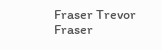Fraser Trevor Fraser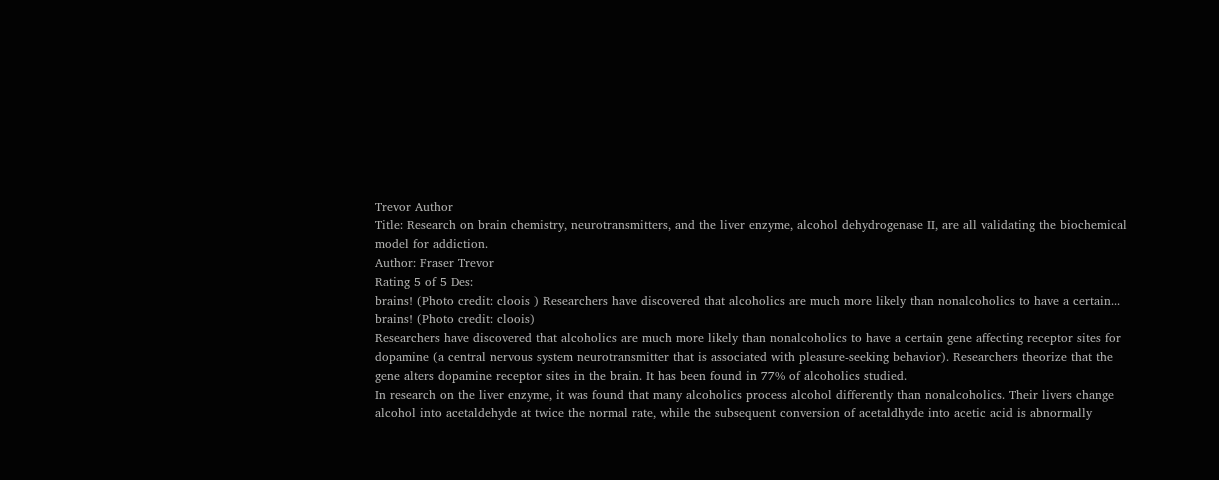Trevor Author
Title: Research on brain chemistry, neurotransmitters, and the liver enzyme, alcohol dehydrogenase II, are all validating the biochemical model for addiction.
Author: Fraser Trevor
Rating 5 of 5 Des:
brains! (Photo credit: cloois ) Researchers have discovered that alcoholics are much more likely than nonalcoholics to have a certain...
brains! (Photo credit: cloois)
Researchers have discovered that alcoholics are much more likely than nonalcoholics to have a certain gene affecting receptor sites for dopamine (a central nervous system neurotransmitter that is associated with pleasure-seeking behavior). Researchers theorize that the gene alters dopamine receptor sites in the brain. It has been found in 77% of alcoholics studied.
In research on the liver enzyme, it was found that many alcoholics process alcohol differently than nonalcoholics. Their livers change alcohol into acetaldehyde at twice the normal rate, while the subsequent conversion of acetaldhyde into acetic acid is abnormally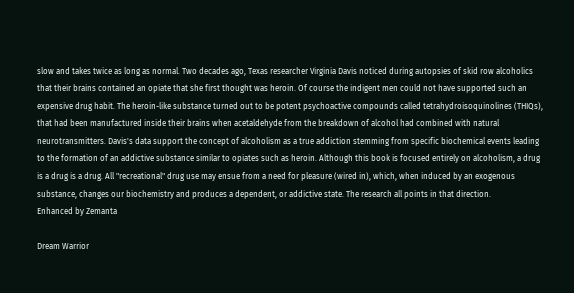slow and takes twice as long as normal. Two decades ago, Texas researcher Virginia Davis noticed during autopsies of skid row alcoholics that their brains contained an opiate that she first thought was heroin. Of course the indigent men could not have supported such an expensive drug habit. The heroin-like substance turned out to be potent psychoactive compounds called tetrahydroisoquinolines (THIQs), that had been manufactured inside their brains when acetaldehyde from the breakdown of alcohol had combined with natural neurotransmitters. Davis's data support the concept of alcoholism as a true addiction stemming from specific biochemical events leading to the formation of an addictive substance similar to opiates such as heroin. Although this book is focused entirely on alcoholism, a drug is a drug is a drug. All "recreational" drug use may ensue from a need for pleasure (wired in), which, when induced by an exogenous substance, changes our biochemistry and produces a dependent, or addictive state. The research all points in that direction.
Enhanced by Zemanta

Dream Warrior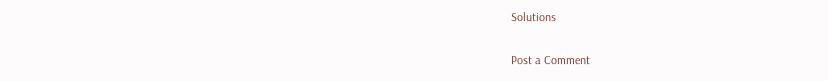Solutions

Post a Comment